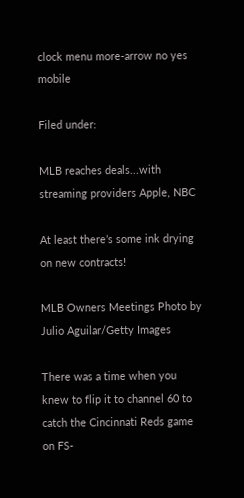clock menu more-arrow no yes mobile

Filed under:

MLB reaches deals...with streaming providers Apple, NBC

At least there’s some ink drying on new contracts!

MLB Owners Meetings Photo by Julio Aguilar/Getty Images

There was a time when you knew to flip it to channel 60 to catch the Cincinnati Reds game on FS-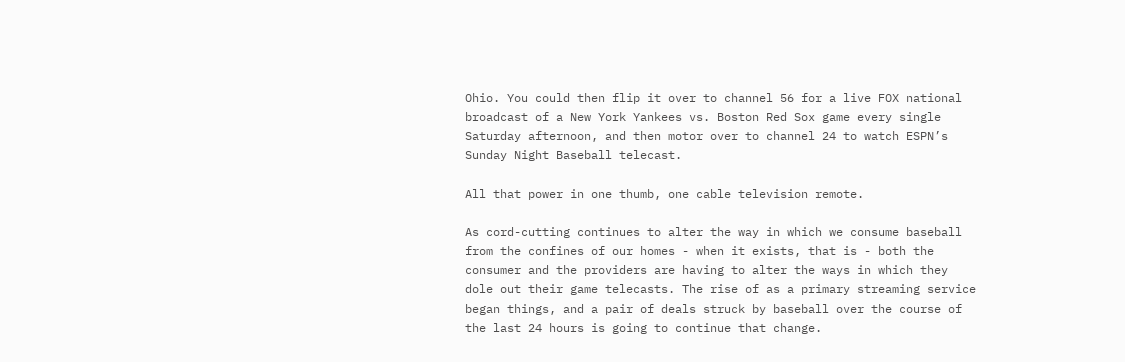Ohio. You could then flip it over to channel 56 for a live FOX national broadcast of a New York Yankees vs. Boston Red Sox game every single Saturday afternoon, and then motor over to channel 24 to watch ESPN’s Sunday Night Baseball telecast.

All that power in one thumb, one cable television remote.

As cord-cutting continues to alter the way in which we consume baseball from the confines of our homes - when it exists, that is - both the consumer and the providers are having to alter the ways in which they dole out their game telecasts. The rise of as a primary streaming service began things, and a pair of deals struck by baseball over the course of the last 24 hours is going to continue that change.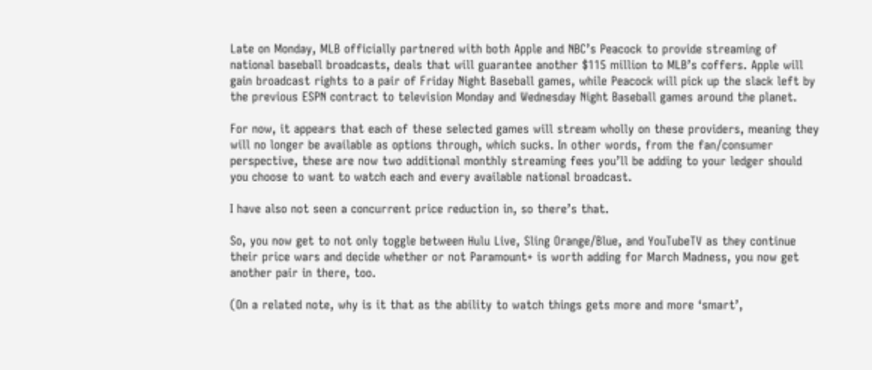Late on Monday, MLB officially partnered with both Apple and NBC’s Peacock to provide streaming of national baseball broadcasts, deals that will guarantee another $115 million to MLB’s coffers. Apple will gain broadcast rights to a pair of Friday Night Baseball games, while Peacock will pick up the slack left by the previous ESPN contract to television Monday and Wednesday Night Baseball games around the planet.

For now, it appears that each of these selected games will stream wholly on these providers, meaning they will no longer be available as options through, which sucks. In other words, from the fan/consumer perspective, these are now two additional monthly streaming fees you’ll be adding to your ledger should you choose to want to watch each and every available national broadcast.

I have also not seen a concurrent price reduction in, so there’s that.

So, you now get to not only toggle between Hulu Live, Sling Orange/Blue, and YouTubeTV as they continue their price wars and decide whether or not Paramount+ is worth adding for March Madness, you now get another pair in there, too.

(On a related note, why is it that as the ability to watch things gets more and more ‘smart’,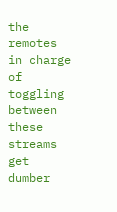the remotes in charge of toggling between these streams get dumber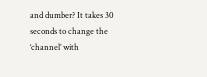and dumber? It takes 30 seconds to change the ‘channel’ with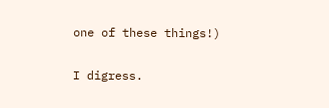one of these things!)

I digress.